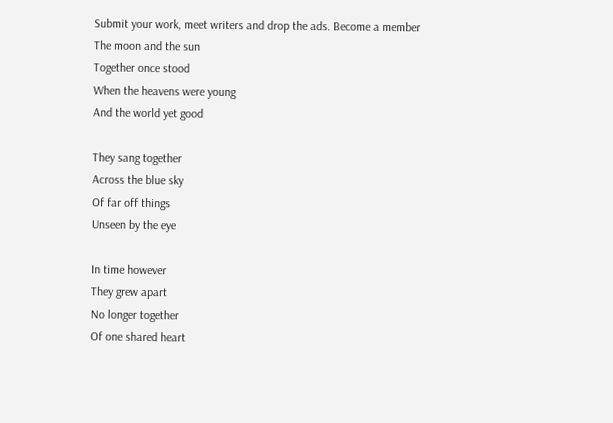Submit your work, meet writers and drop the ads. Become a member
The moon and the sun
Together once stood
When the heavens were young
And the world yet good

They sang together
Across the blue sky
Of far off things
Unseen by the eye

In time however
They grew apart
No longer together
Of one shared heart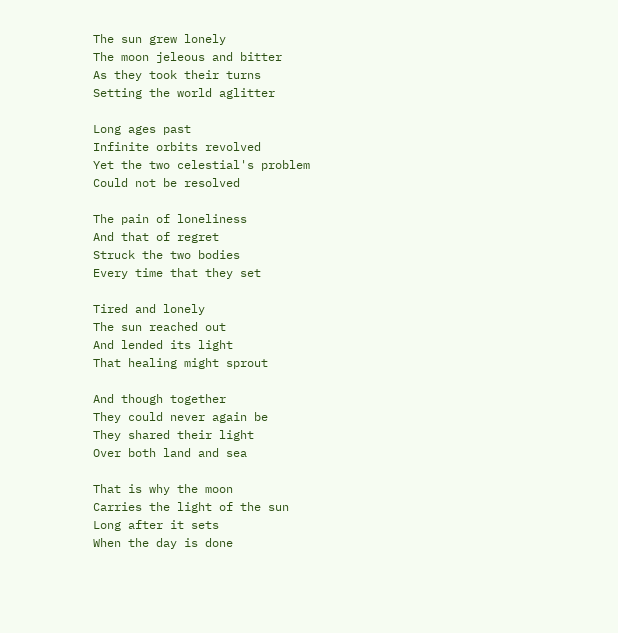The sun grew lonely
The moon jeleous and bitter
As they took their turns
Setting the world aglitter

Long ages past
Infinite orbits revolved
Yet the two celestial's problem
Could not be resolved

The pain of loneliness
And that of regret
Struck the two bodies
Every time that they set

Tired and lonely
The sun reached out
And lended its light
That healing might sprout

And though together
They could never again be
They shared their light
Over both land and sea

That is why the moon
Carries the light of the sun
Long after it sets
When the day is done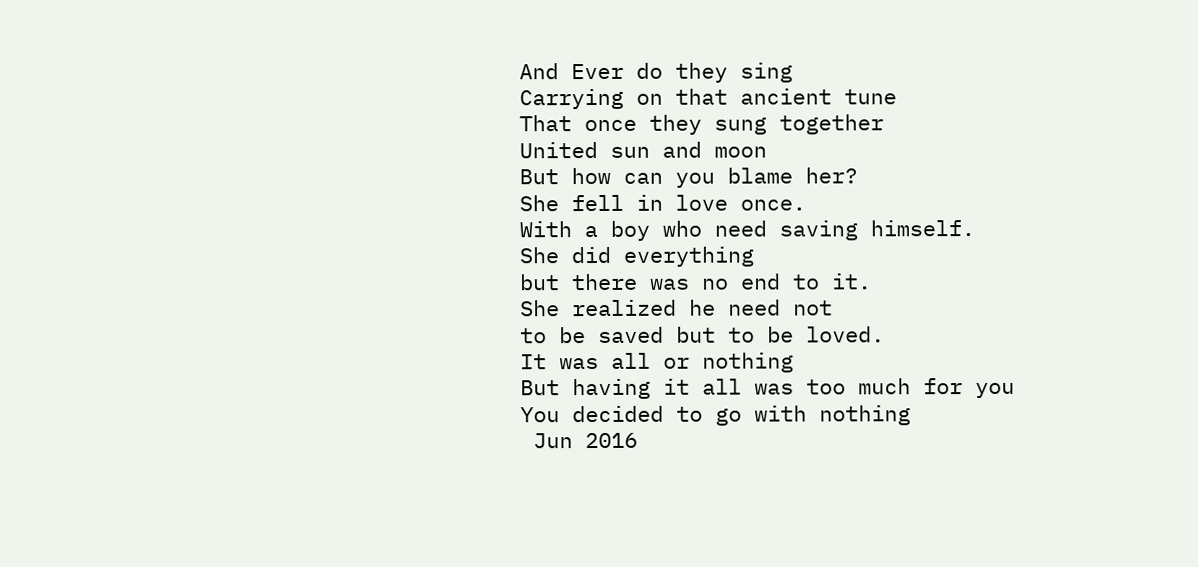And Ever do they sing
Carrying on that ancient tune
That once they sung together
United sun and moon
But how can you blame her?
She fell in love once.
With a boy who need saving himself.
She did everything
but there was no end to it.
She realized he need not
to be saved but to be loved.
It was all or nothing
But having it all was too much for you
You decided to go with nothing
 Jun 2016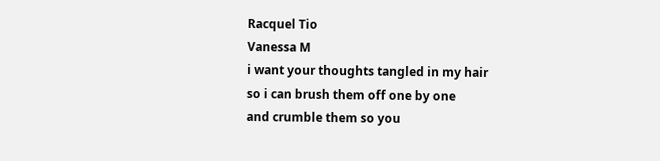Racquel Tio
Vanessa M
i want your thoughts tangled in my hair
so i can brush them off one by one
and crumble them so you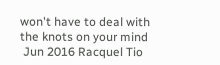won't have to deal with the knots on your mind
 Jun 2016 Racquel Tio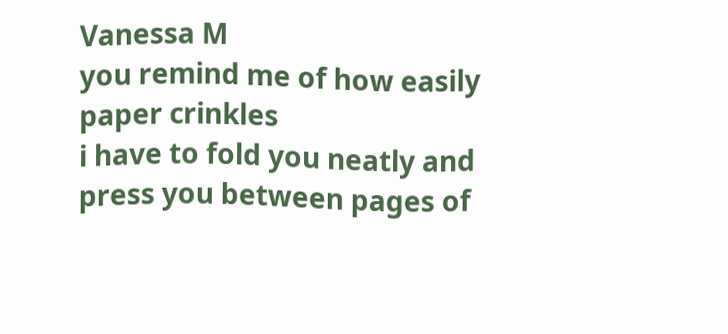Vanessa M
you remind me of how easily paper crinkles
i have to fold you neatly and press you between pages of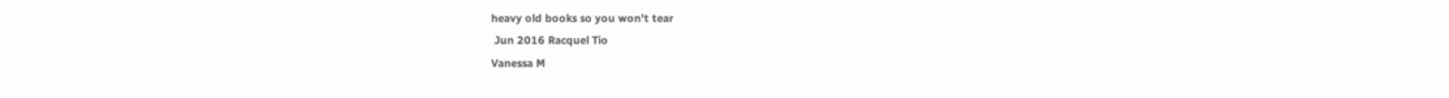heavy old books so you won't tear
 Jun 2016 Racquel Tio
Vanessa M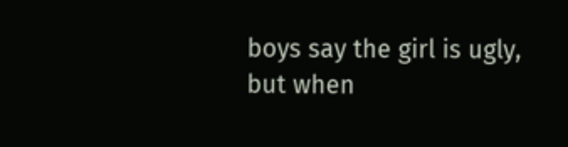boys say the girl is ugly,
but when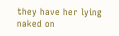they have her lying naked on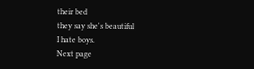their bed
they say she's beautiful
I hate boys.
Next page